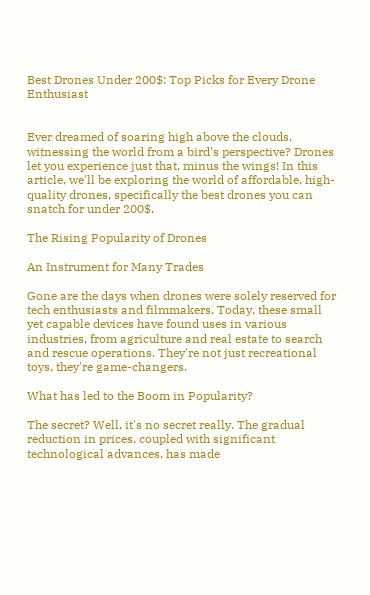Best Drones Under 200$: Top Picks for Every Drone Enthusiast


Ever dreamed of soaring high above the clouds, witnessing the world from a bird's perspective? Drones let you experience just that, minus the wings! In this article, we'll be exploring the world of affordable, high-quality drones, specifically the best drones you can snatch for under 200$.

The Rising Popularity of Drones

An Instrument for Many Trades

Gone are the days when drones were solely reserved for tech enthusiasts and filmmakers. Today, these small yet capable devices have found uses in various industries, from agriculture and real estate to search and rescue operations. They're not just recreational toys, they're game-changers.

What has led to the Boom in Popularity?

The secret? Well, it's no secret really. The gradual reduction in prices, coupled with significant technological advances, has made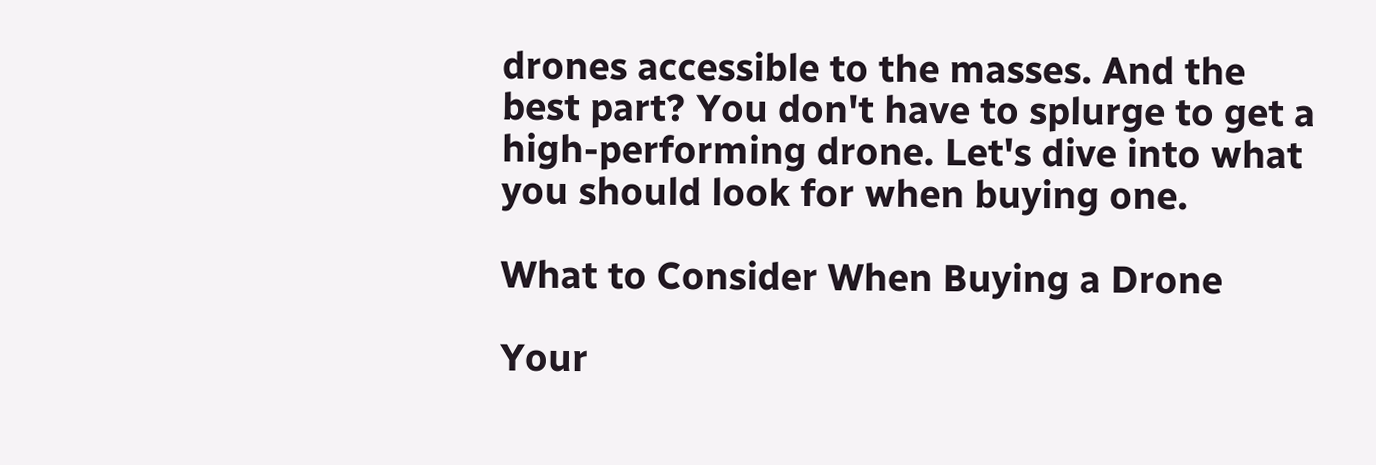drones accessible to the masses. And the best part? You don't have to splurge to get a high-performing drone. Let's dive into what you should look for when buying one.

What to Consider When Buying a Drone

Your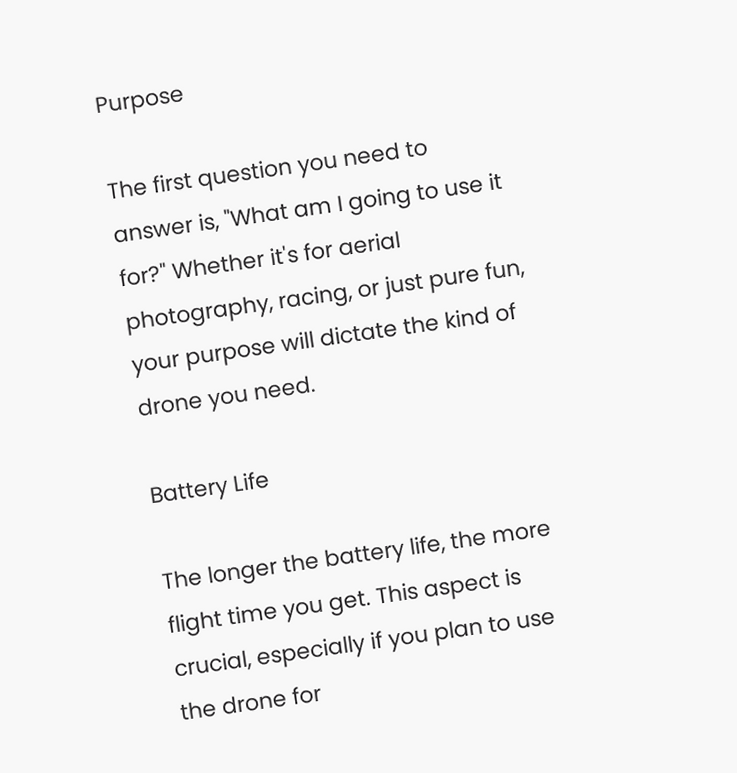Purpose

The first question you need to answer is, "What am I going to use it for?" Whether it's for aerial photography, racing, or just pure fun, your purpose will dictate the kind of drone you need.

Battery Life

The longer the battery life, the more flight time you get. This aspect is crucial, especially if you plan to use the drone for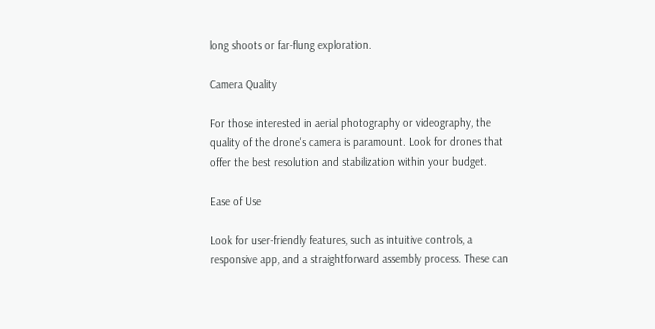long shoots or far-flung exploration.

Camera Quality

For those interested in aerial photography or videography, the quality of the drone's camera is paramount. Look for drones that offer the best resolution and stabilization within your budget.

Ease of Use

Look for user-friendly features, such as intuitive controls, a responsive app, and a straightforward assembly process. These can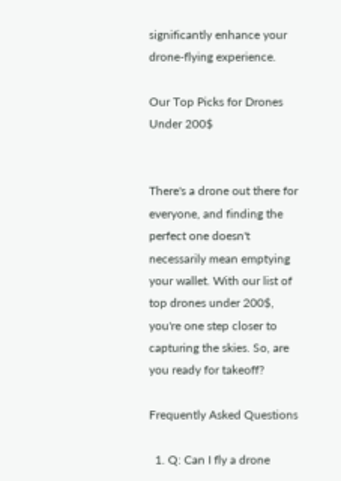significantly enhance your drone-flying experience.

Our Top Picks for Drones Under 200$


There's a drone out there for everyone, and finding the perfect one doesn't necessarily mean emptying your wallet. With our list of top drones under 200$, you're one step closer to capturing the skies. So, are you ready for takeoff?

Frequently Asked Questions

  1. Q: Can I fly a drone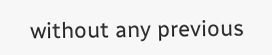without any previous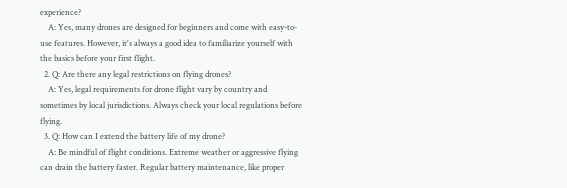experience?
    A: Yes, many drones are designed for beginners and come with easy-to-use features. However, it's always a good idea to familiarize yourself with the basics before your first flight.
  2. Q: Are there any legal restrictions on flying drones?
    A: Yes, legal requirements for drone flight vary by country and sometimes by local jurisdictions. Always check your local regulations before flying.
  3. Q: How can I extend the battery life of my drone?
    A: Be mindful of flight conditions. Extreme weather or aggressive flying can drain the battery faster. Regular battery maintenance, like proper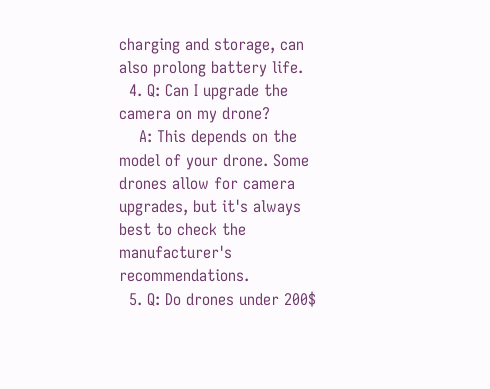charging and storage, can also prolong battery life.
  4. Q: Can I upgrade the camera on my drone?
    A: This depends on the model of your drone. Some drones allow for camera upgrades, but it's always best to check the manufacturer's recommendations.
  5. Q: Do drones under 200$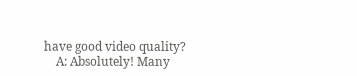have good video quality?
    A: Absolutely! Many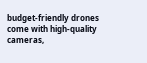budget-friendly drones come with high-quality cameras,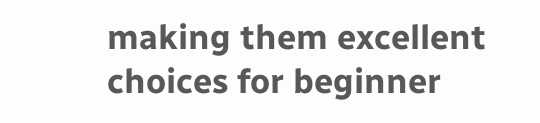making them excellent choices for beginner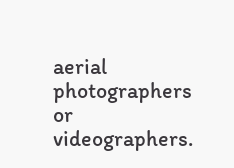aerial photographers or videographers.